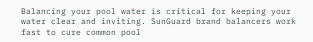Balancing your pool water is critical for keeping your water clear and inviting. SunGuard brand balancers work fast to cure common pool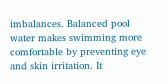imbalances. Balanced pool water makes swimming more comfortable by preventing eye and skin irritation. It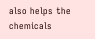also helps the chemicals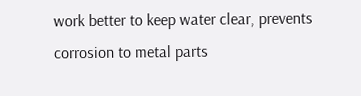work better to keep water clear, prevents corrosion to metal parts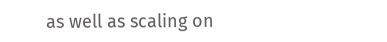as well as scaling on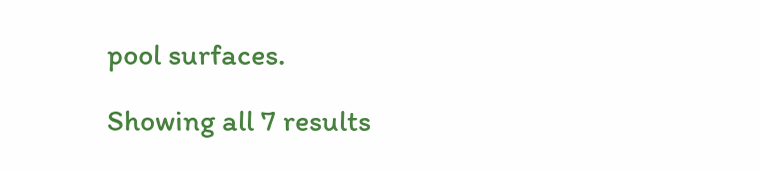pool surfaces.

Showing all 7 results